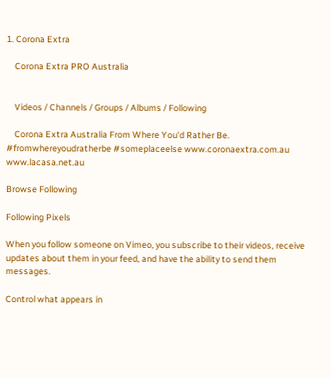1. Corona Extra

    Corona Extra PRO Australia


    Videos / Channels / Groups / Albums / Following

    Corona Extra Australia From Where You'd Rather Be. #fromwhereyoudratherbe #someplaceelse www.coronaextra.com.au www.lacasa.net.au

Browse Following

Following Pixels

When you follow someone on Vimeo, you subscribe to their videos, receive updates about them in your feed, and have the ability to send them messages.

Control what appears in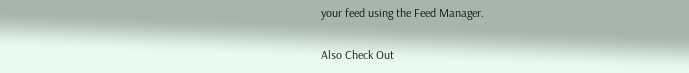your feed using the Feed Manager.

Also Check Out